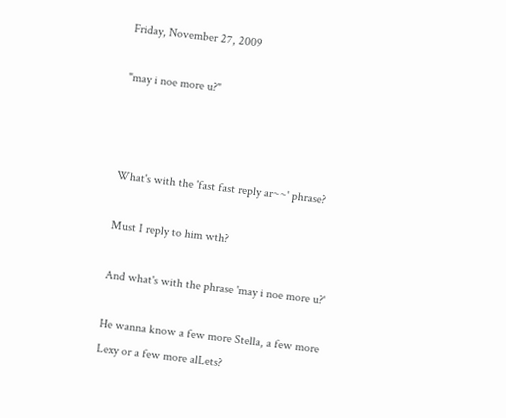Friday, November 27, 2009

"may i noe more u?"



What's with the 'fast fast reply ar~~' phrase?

Must I reply to him wth?

And what's with the phrase 'may i noe more u?'

He wanna know a few more Stella, a few more Lexy or a few more alLets?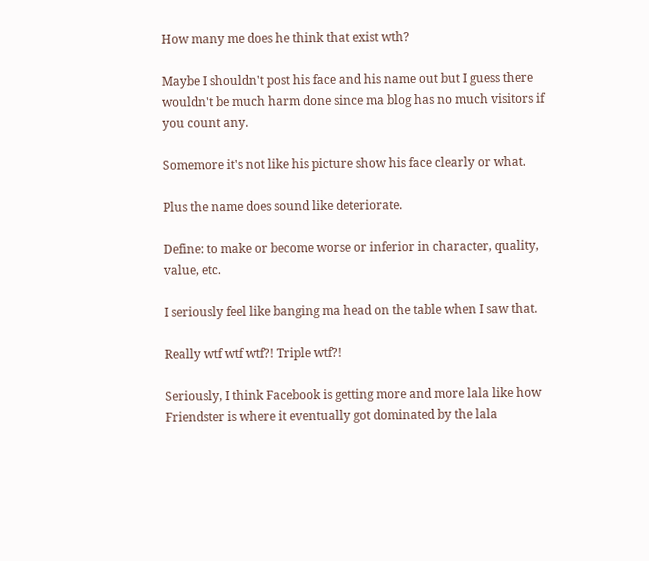How many me does he think that exist wth?

Maybe I shouldn't post his face and his name out but I guess there wouldn't be much harm done since ma blog has no much visitors if you count any.

Somemore it's not like his picture show his face clearly or what.

Plus the name does sound like deteriorate.

Define: to make or become worse or inferior in character, quality, value, etc.

I seriously feel like banging ma head on the table when I saw that.

Really wtf wtf wtf?! Triple wtf?!

Seriously, I think Facebook is getting more and more lala like how Friendster is where it eventually got dominated by the lala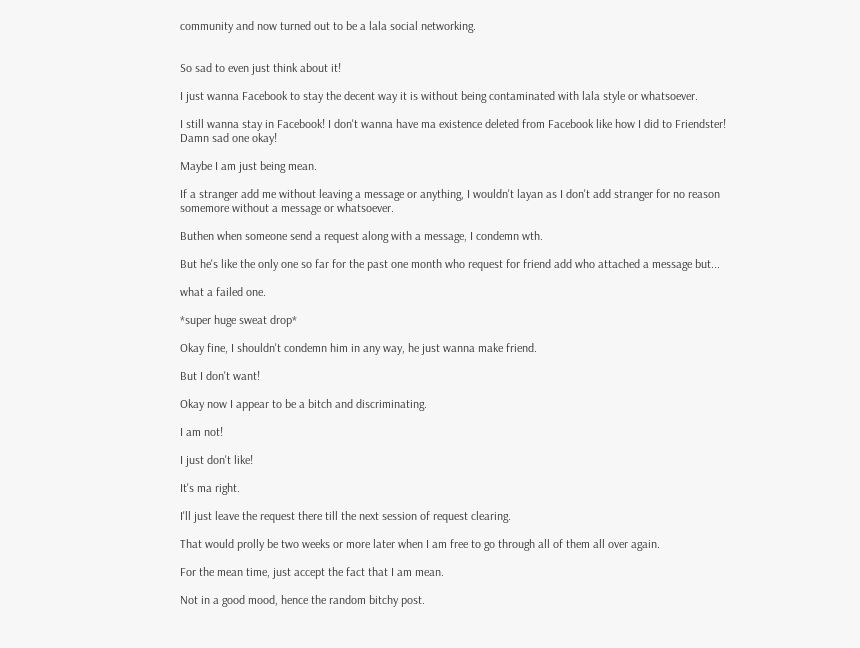community and now turned out to be a lala social networking.


So sad to even just think about it!

I just wanna Facebook to stay the decent way it is without being contaminated with lala style or whatsoever.

I still wanna stay in Facebook! I don't wanna have ma existence deleted from Facebook like how I did to Friendster! Damn sad one okay!

Maybe I am just being mean.

If a stranger add me without leaving a message or anything, I wouldn't layan as I don't add stranger for no reason somemore without a message or whatsoever.

Buthen when someone send a request along with a message, I condemn wth.

But he's like the only one so far for the past one month who request for friend add who attached a message but...

what a failed one.

*super huge sweat drop*

Okay fine, I shouldn't condemn him in any way, he just wanna make friend.

But I don't want!

Okay now I appear to be a bitch and discriminating.

I am not!

I just don't like!

It's ma right.

I'll just leave the request there till the next session of request clearing.

That would prolly be two weeks or more later when I am free to go through all of them all over again.

For the mean time, just accept the fact that I am mean.

Not in a good mood, hence the random bitchy post.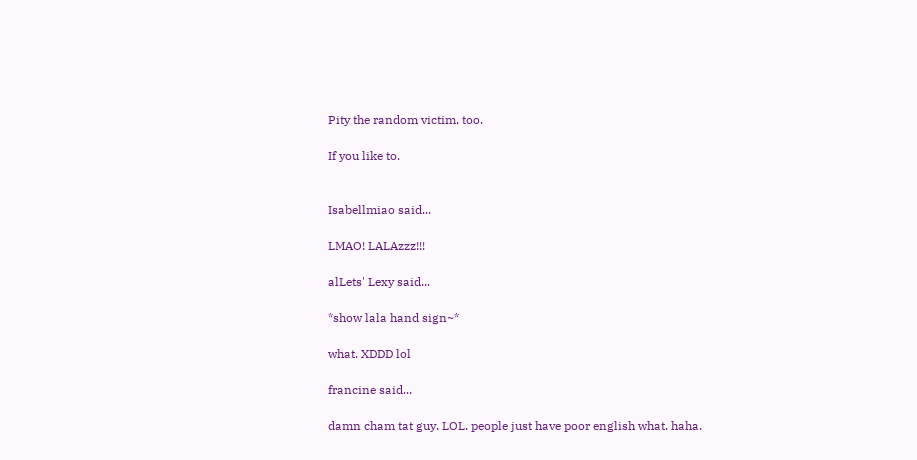Pity the random victim, too.

If you like to.


Isabellmiao said...

LMAO! LALAzzz!!!

alLets' Lexy said...

*show lala hand sign~*

what. XDDD lol

francine said...

damn cham tat guy. LOL. people just have poor english what. haha.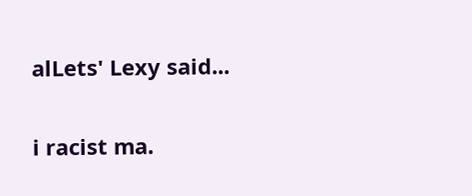alLets' Lexy said...

i racist ma.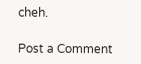cheh.

Post a Comment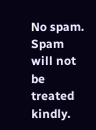No spam. Spam will not be treated kindly.